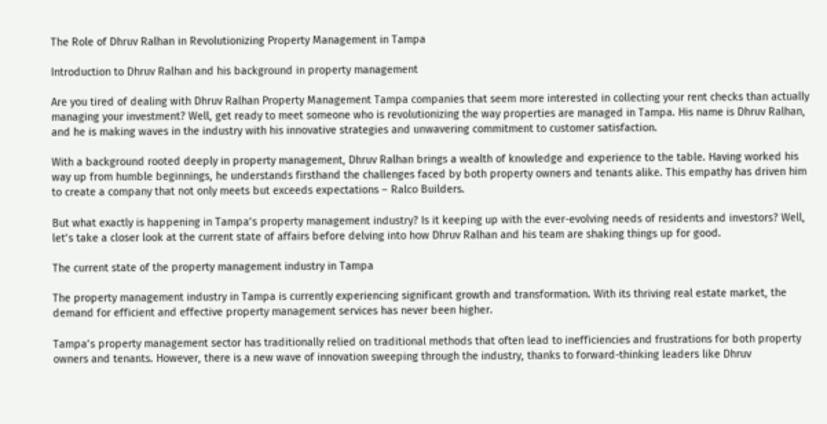The Role of Dhruv Ralhan in Revolutionizing Property Management in Tampa

Introduction to Dhruv Ralhan and his background in property management

Are you tired of dealing with Dhruv Ralhan Property Management Tampa companies that seem more interested in collecting your rent checks than actually managing your investment? Well, get ready to meet someone who is revolutionizing the way properties are managed in Tampa. His name is Dhruv Ralhan, and he is making waves in the industry with his innovative strategies and unwavering commitment to customer satisfaction.

With a background rooted deeply in property management, Dhruv Ralhan brings a wealth of knowledge and experience to the table. Having worked his way up from humble beginnings, he understands firsthand the challenges faced by both property owners and tenants alike. This empathy has driven him to create a company that not only meets but exceeds expectations – Ralco Builders.

But what exactly is happening in Tampa’s property management industry? Is it keeping up with the ever-evolving needs of residents and investors? Well, let’s take a closer look at the current state of affairs before delving into how Dhruv Ralhan and his team are shaking things up for good.

The current state of the property management industry in Tampa

The property management industry in Tampa is currently experiencing significant growth and transformation. With its thriving real estate market, the demand for efficient and effective property management services has never been higher.

Tampa’s property management sector has traditionally relied on traditional methods that often lead to inefficiencies and frustrations for both property owners and tenants. However, there is a new wave of innovation sweeping through the industry, thanks to forward-thinking leaders like Dhruv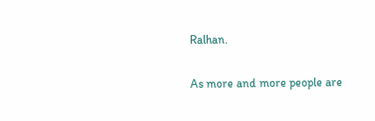Ralhan.

As more and more people are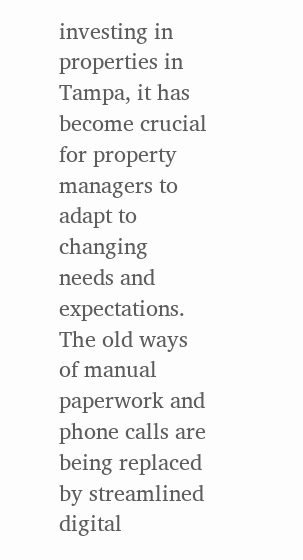investing in properties in Tampa, it has become crucial for property managers to adapt to changing needs and expectations. The old ways of manual paperwork and phone calls are being replaced by streamlined digital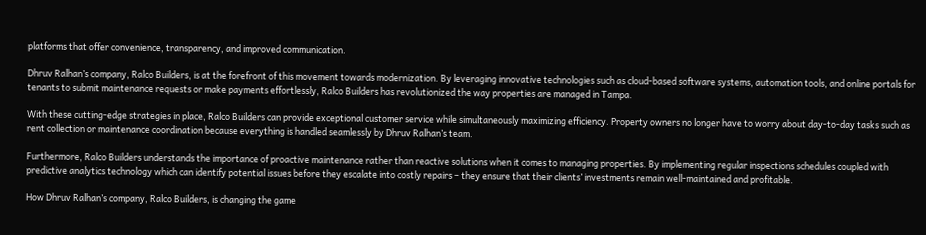platforms that offer convenience, transparency, and improved communication.

Dhruv Ralhan’s company, Ralco Builders, is at the forefront of this movement towards modernization. By leveraging innovative technologies such as cloud-based software systems, automation tools, and online portals for tenants to submit maintenance requests or make payments effortlessly, Ralco Builders has revolutionized the way properties are managed in Tampa.

With these cutting-edge strategies in place, Ralco Builders can provide exceptional customer service while simultaneously maximizing efficiency. Property owners no longer have to worry about day-to-day tasks such as rent collection or maintenance coordination because everything is handled seamlessly by Dhruv Ralhan’s team.

Furthermore, Ralco Builders understands the importance of proactive maintenance rather than reactive solutions when it comes to managing properties. By implementing regular inspections schedules coupled with predictive analytics technology which can identify potential issues before they escalate into costly repairs – they ensure that their clients’ investments remain well-maintained and profitable.

How Dhruv Ralhan’s company, Ralco Builders, is changing the game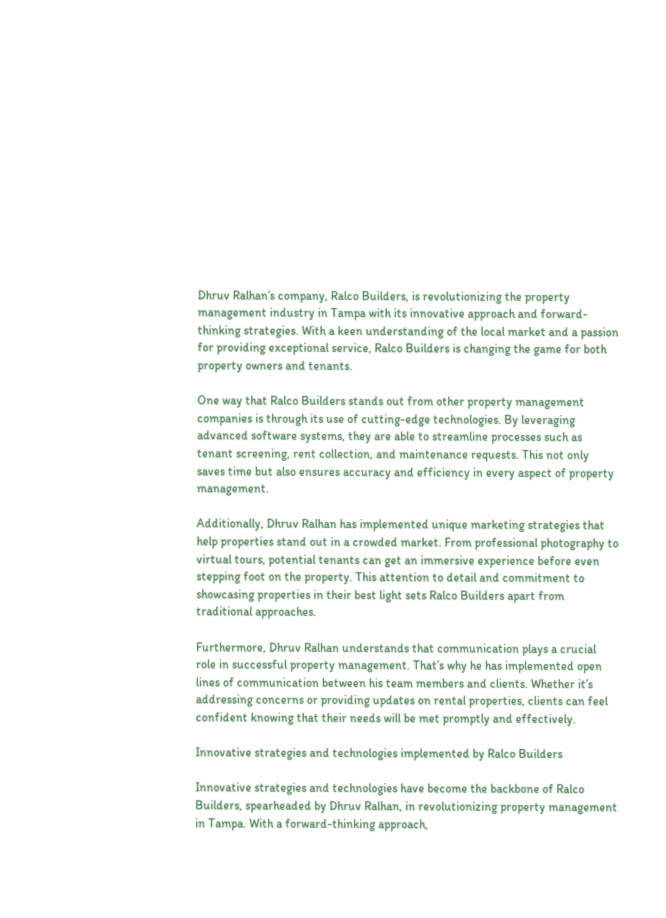Dhruv Ralhan’s company, Ralco Builders, is revolutionizing the property management industry in Tampa with its innovative approach and forward-thinking strategies. With a keen understanding of the local market and a passion for providing exceptional service, Ralco Builders is changing the game for both property owners and tenants.

One way that Ralco Builders stands out from other property management companies is through its use of cutting-edge technologies. By leveraging advanced software systems, they are able to streamline processes such as tenant screening, rent collection, and maintenance requests. This not only saves time but also ensures accuracy and efficiency in every aspect of property management.

Additionally, Dhruv Ralhan has implemented unique marketing strategies that help properties stand out in a crowded market. From professional photography to virtual tours, potential tenants can get an immersive experience before even stepping foot on the property. This attention to detail and commitment to showcasing properties in their best light sets Ralco Builders apart from traditional approaches.

Furthermore, Dhruv Ralhan understands that communication plays a crucial role in successful property management. That’s why he has implemented open lines of communication between his team members and clients. Whether it’s addressing concerns or providing updates on rental properties, clients can feel confident knowing that their needs will be met promptly and effectively.

Innovative strategies and technologies implemented by Ralco Builders

Innovative strategies and technologies have become the backbone of Ralco Builders, spearheaded by Dhruv Ralhan, in revolutionizing property management in Tampa. With a forward-thinking approach,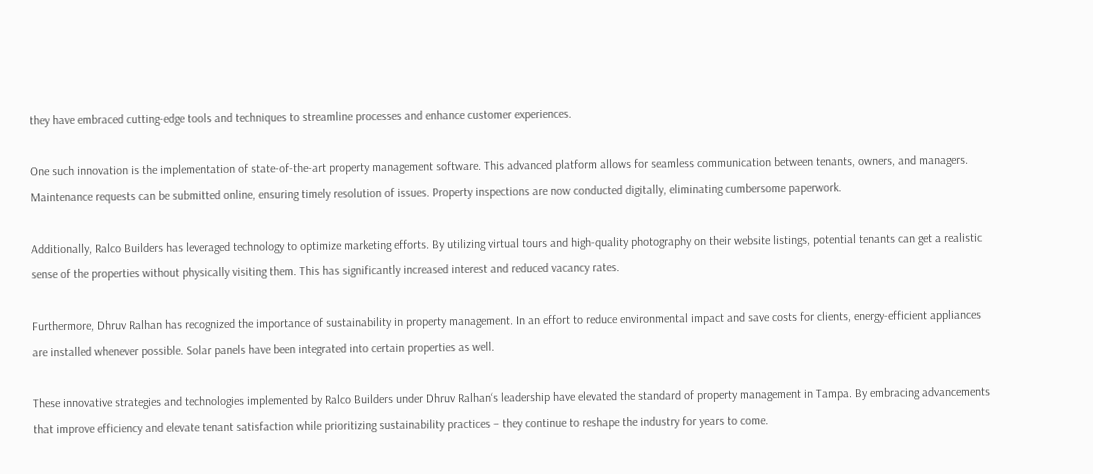they have embraced cutting-edge tools and techniques to streamline processes and enhance customer experiences.

One such innovation is the implementation of state-of-the-art property management software. This advanced platform allows for seamless communication between tenants, owners, and managers. Maintenance requests can be submitted online, ensuring timely resolution of issues. Property inspections are now conducted digitally, eliminating cumbersome paperwork.

Additionally, Ralco Builders has leveraged technology to optimize marketing efforts. By utilizing virtual tours and high-quality photography on their website listings, potential tenants can get a realistic sense of the properties without physically visiting them. This has significantly increased interest and reduced vacancy rates.

Furthermore, Dhruv Ralhan has recognized the importance of sustainability in property management. In an effort to reduce environmental impact and save costs for clients, energy-efficient appliances are installed whenever possible. Solar panels have been integrated into certain properties as well.

These innovative strategies and technologies implemented by Ralco Builders under Dhruv Ralhan‘s leadership have elevated the standard of property management in Tampa. By embracing advancements that improve efficiency and elevate tenant satisfaction while prioritizing sustainability practices – they continue to reshape the industry for years to come.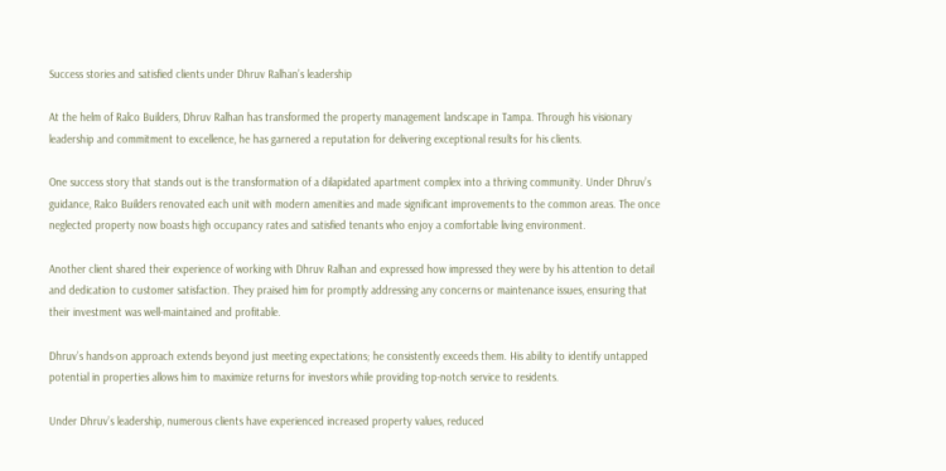Success stories and satisfied clients under Dhruv Ralhan’s leadership

At the helm of Ralco Builders, Dhruv Ralhan has transformed the property management landscape in Tampa. Through his visionary leadership and commitment to excellence, he has garnered a reputation for delivering exceptional results for his clients.

One success story that stands out is the transformation of a dilapidated apartment complex into a thriving community. Under Dhruv’s guidance, Ralco Builders renovated each unit with modern amenities and made significant improvements to the common areas. The once neglected property now boasts high occupancy rates and satisfied tenants who enjoy a comfortable living environment.

Another client shared their experience of working with Dhruv Ralhan and expressed how impressed they were by his attention to detail and dedication to customer satisfaction. They praised him for promptly addressing any concerns or maintenance issues, ensuring that their investment was well-maintained and profitable.

Dhruv’s hands-on approach extends beyond just meeting expectations; he consistently exceeds them. His ability to identify untapped potential in properties allows him to maximize returns for investors while providing top-notch service to residents.

Under Dhruv’s leadership, numerous clients have experienced increased property values, reduced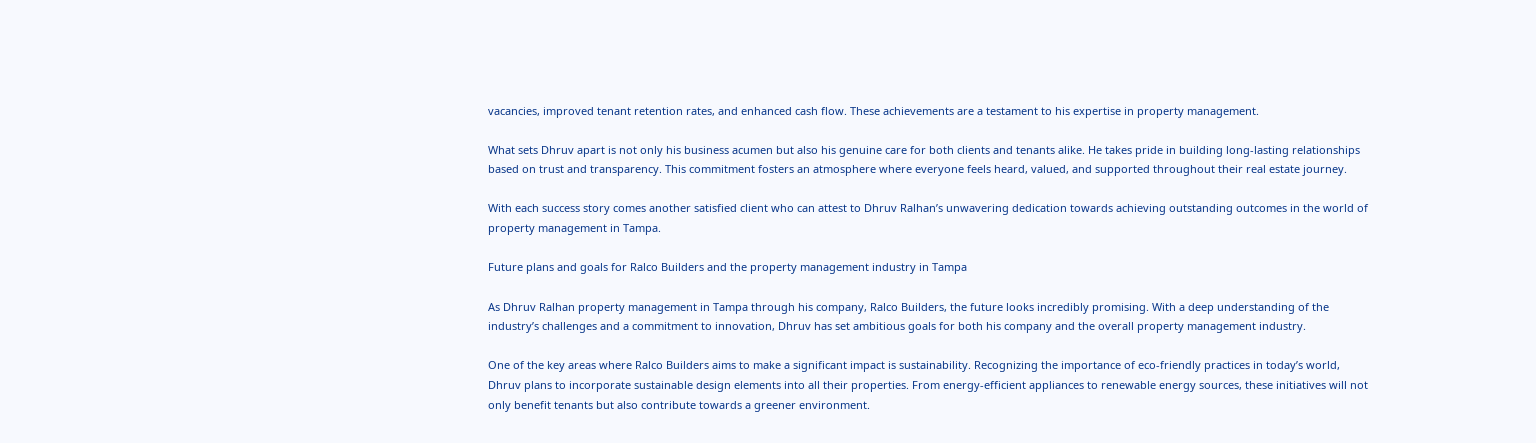vacancies, improved tenant retention rates, and enhanced cash flow. These achievements are a testament to his expertise in property management.

What sets Dhruv apart is not only his business acumen but also his genuine care for both clients and tenants alike. He takes pride in building long-lasting relationships based on trust and transparency. This commitment fosters an atmosphere where everyone feels heard, valued, and supported throughout their real estate journey.

With each success story comes another satisfied client who can attest to Dhruv Ralhan’s unwavering dedication towards achieving outstanding outcomes in the world of property management in Tampa.

Future plans and goals for Ralco Builders and the property management industry in Tampa

As Dhruv Ralhan property management in Tampa through his company, Ralco Builders, the future looks incredibly promising. With a deep understanding of the industry’s challenges and a commitment to innovation, Dhruv has set ambitious goals for both his company and the overall property management industry.

One of the key areas where Ralco Builders aims to make a significant impact is sustainability. Recognizing the importance of eco-friendly practices in today’s world, Dhruv plans to incorporate sustainable design elements into all their properties. From energy-efficient appliances to renewable energy sources, these initiatives will not only benefit tenants but also contribute towards a greener environment.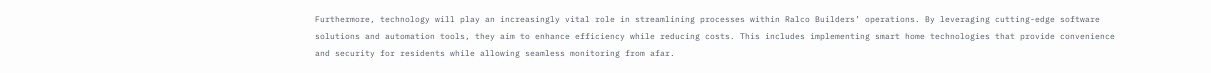Furthermore, technology will play an increasingly vital role in streamlining processes within Ralco Builders’ operations. By leveraging cutting-edge software solutions and automation tools, they aim to enhance efficiency while reducing costs. This includes implementing smart home technologies that provide convenience and security for residents while allowing seamless monitoring from afar.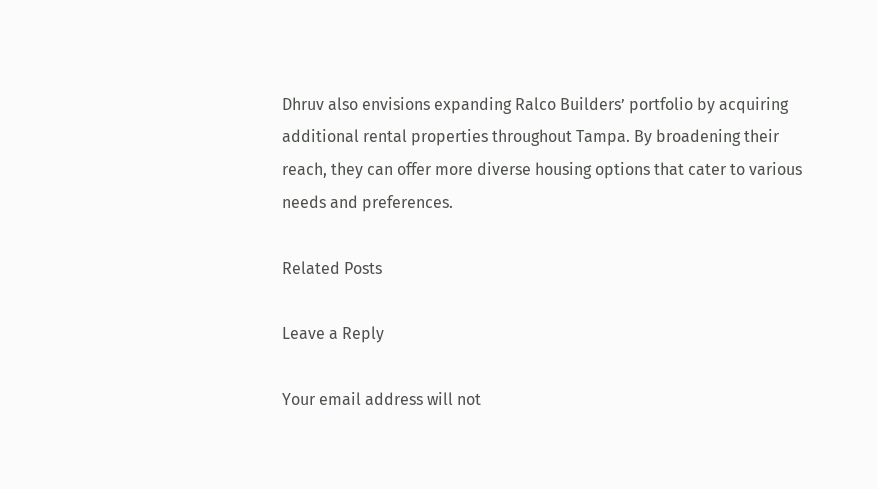Dhruv also envisions expanding Ralco Builders’ portfolio by acquiring additional rental properties throughout Tampa. By broadening their reach, they can offer more diverse housing options that cater to various needs and preferences.

Related Posts

Leave a Reply

Your email address will not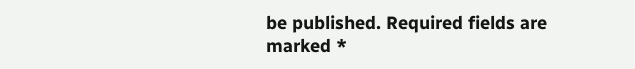be published. Required fields are marked *